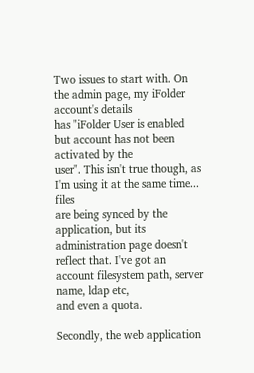Two issues to start with. On the admin page, my iFolder account's details
has "iFolder User is enabled but account has not been activated by the
user". This isn't true though, as I'm using it at the same time... files
are being synced by the application, but its administration page doesn't
reflect that. I've got an account filesystem path, server name, ldap etc,
and even a quota.

Secondly, the web application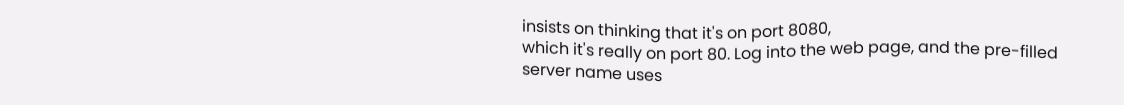insists on thinking that it's on port 8080,
which it's really on port 80. Log into the web page, and the pre-filled
server name uses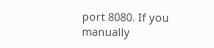port 8080. If you manually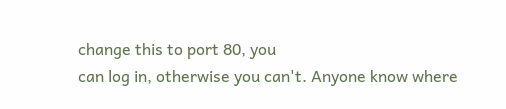change this to port 80, you
can log in, otherwise you can't. Anyone know where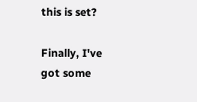this is set?

Finally, I've got some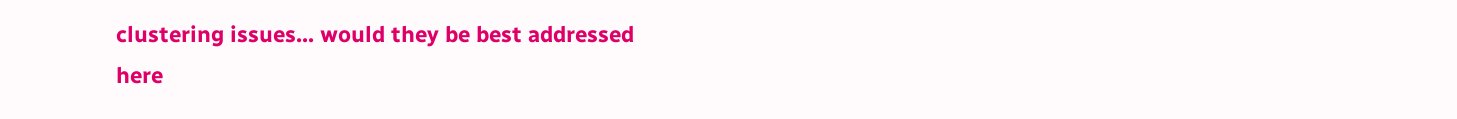clustering issues... would they be best addressed
here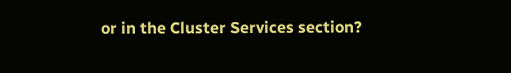or in the Cluster Services section?